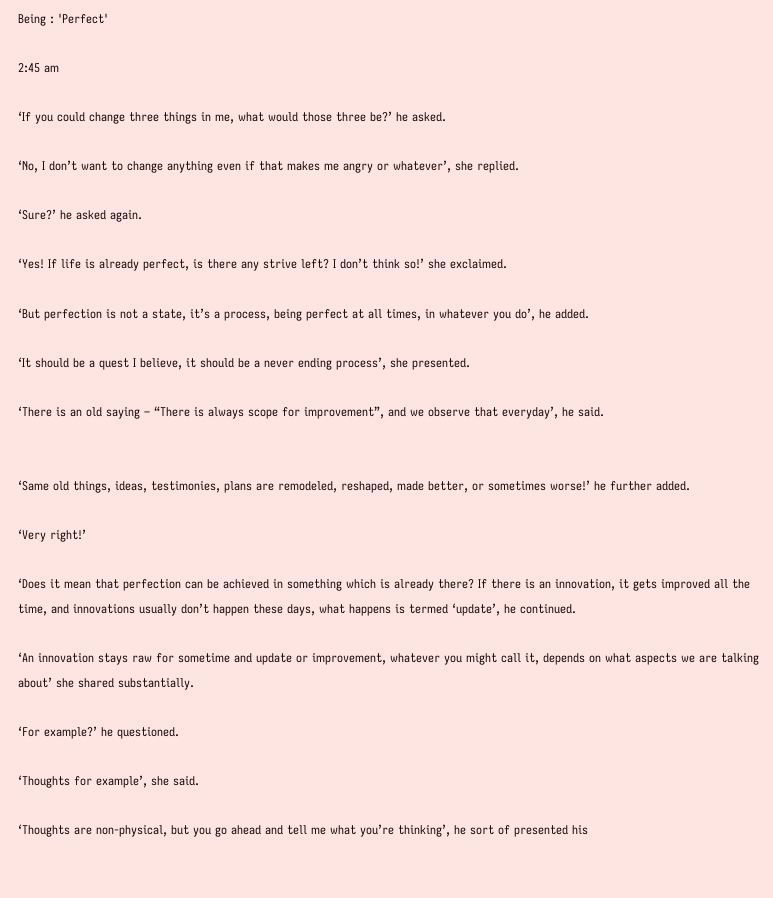Being : 'Perfect'

2:45 am

‘If you could change three things in me, what would those three be?’ he asked.

‘No, I don’t want to change anything even if that makes me angry or whatever’, she replied.

‘Sure?’ he asked again.

‘Yes! If life is already perfect, is there any strive left? I don’t think so!’ she exclaimed.

‘But perfection is not a state, it’s a process, being perfect at all times, in whatever you do’, he added.

‘It should be a quest I believe, it should be a never ending process’, she presented.

‘There is an old saying – “There is always scope for improvement”, and we observe that everyday’, he said.


‘Same old things, ideas, testimonies, plans are remodeled, reshaped, made better, or sometimes worse!’ he further added.

‘Very right!’

‘Does it mean that perfection can be achieved in something which is already there? If there is an innovation, it gets improved all the time, and innovations usually don’t happen these days, what happens is termed ‘update’, he continued.

‘An innovation stays raw for sometime and update or improvement, whatever you might call it, depends on what aspects we are talking about’ she shared substantially.

‘For example?’ he questioned.

‘Thoughts for example’, she said.

‘Thoughts are non-physical, but you go ahead and tell me what you’re thinking’, he sort of presented his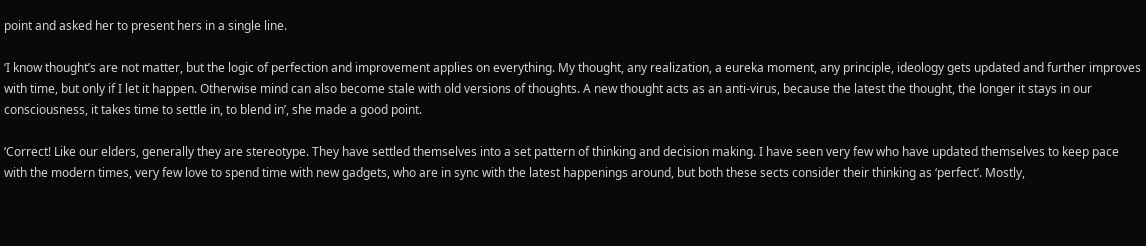point and asked her to present hers in a single line.

‘I know thought’s are not matter, but the logic of perfection and improvement applies on everything. My thought, any realization, a eureka moment, any principle, ideology gets updated and further improves with time, but only if I let it happen. Otherwise mind can also become stale with old versions of thoughts. A new thought acts as an anti-virus, because the latest the thought, the longer it stays in our consciousness, it takes time to settle in, to blend in’, she made a good point.

‘Correct! Like our elders, generally they are stereotype. They have settled themselves into a set pattern of thinking and decision making. I have seen very few who have updated themselves to keep pace with the modern times, very few love to spend time with new gadgets, who are in sync with the latest happenings around, but both these sects consider their thinking as ‘perfect’. Mostly,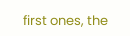first ones, the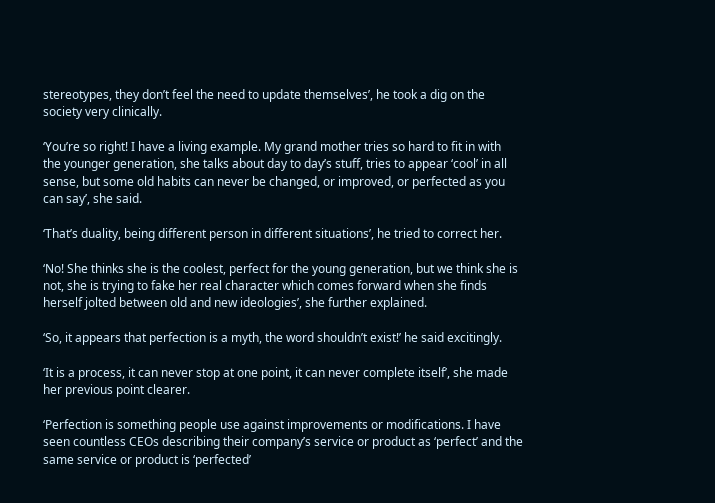stereotypes, they don’t feel the need to update themselves’, he took a dig on the society very clinically.

‘You’re so right! I have a living example. My grand mother tries so hard to fit in with  the younger generation, she talks about day to day’s stuff, tries to appear ‘cool’ in all sense, but some old habits can never be changed, or improved, or perfected as you can say’, she said.

‘That’s duality, being different person in different situations’, he tried to correct her.

‘No! She thinks she is the coolest, perfect for the young generation, but we think she is not, she is trying to fake her real character which comes forward when she finds herself jolted between old and new ideologies’, she further explained.

‘So, it appears that perfection is a myth, the word shouldn’t exist!’ he said excitingly.

‘It is a process, it can never stop at one point, it can never complete itself’, she made her previous point clearer.

‘Perfection is something people use against improvements or modifications. I have seen countless CEOs describing their company’s service or product as ‘perfect’ and the same service or product is ‘perfected’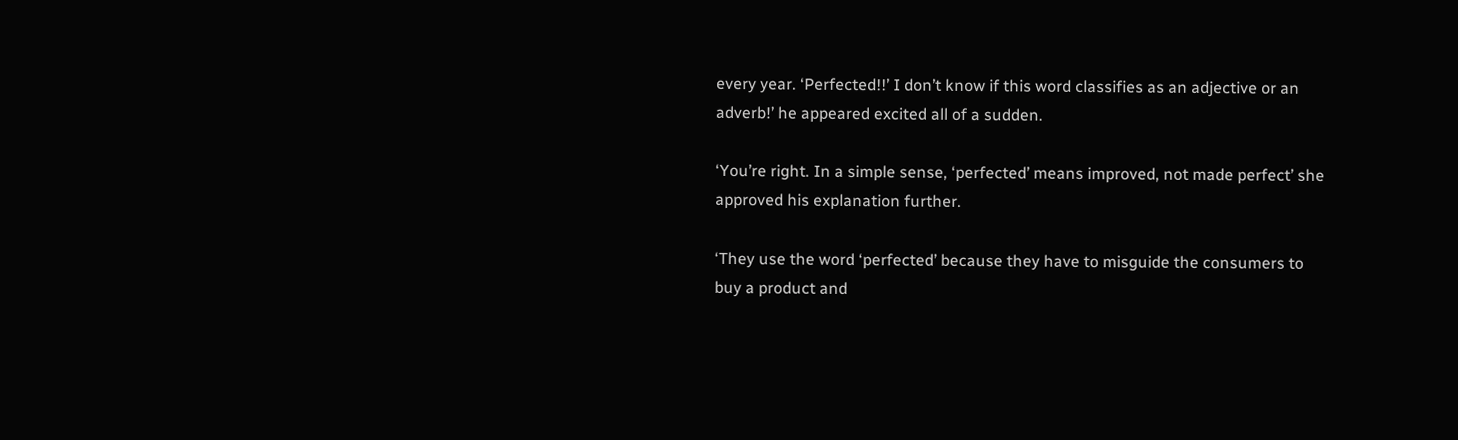every year. ‘Perfected!!’ I don’t know if this word classifies as an adjective or an adverb!’ he appeared excited all of a sudden.

‘You’re right. In a simple sense, ‘perfected’ means improved, not made perfect’ she approved his explanation further.

‘They use the word ‘perfected’ because they have to misguide the consumers to buy a product and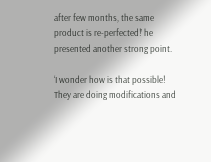after few months, the same product is re-perfected!’ he presented another strong point.

‘I wonder how is that possible! They are doing modifications and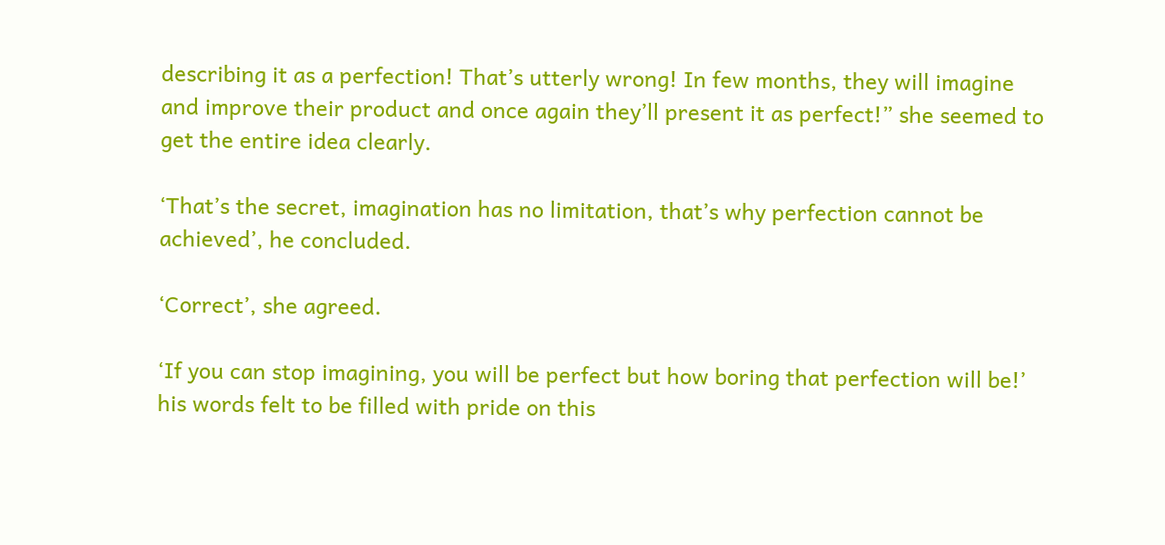describing it as a perfection! That’s utterly wrong! In few months, they will imagine and improve their product and once again they’ll present it as perfect!” she seemed to get the entire idea clearly.

‘That’s the secret, imagination has no limitation, that’s why perfection cannot be achieved’, he concluded.

‘Correct’, she agreed.

‘If you can stop imagining, you will be perfect but how boring that perfection will be!’ his words felt to be filled with pride on this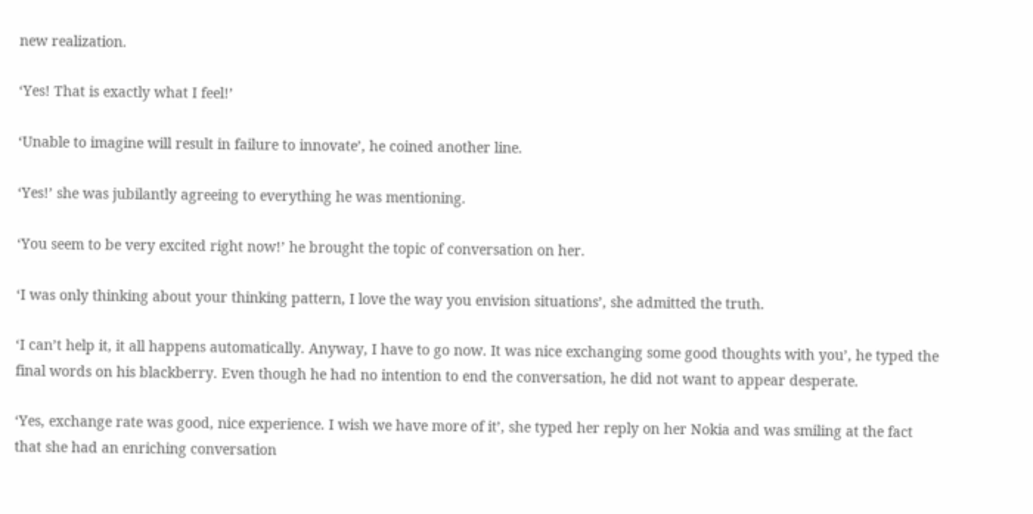new realization.

‘Yes! That is exactly what I feel!’

‘Unable to imagine will result in failure to innovate’, he coined another line.

‘Yes!’ she was jubilantly agreeing to everything he was mentioning.

‘You seem to be very excited right now!’ he brought the topic of conversation on her.

‘I was only thinking about your thinking pattern, I love the way you envision situations’, she admitted the truth.

‘I can’t help it, it all happens automatically. Anyway, I have to go now. It was nice exchanging some good thoughts with you’, he typed the final words on his blackberry. Even though he had no intention to end the conversation, he did not want to appear desperate.

‘Yes, exchange rate was good, nice experience. I wish we have more of it’, she typed her reply on her Nokia and was smiling at the fact that she had an enriching conversation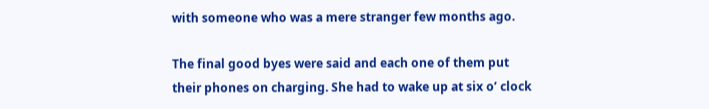with someone who was a mere stranger few months ago.

The final good byes were said and each one of them put their phones on charging. She had to wake up at six o’ clock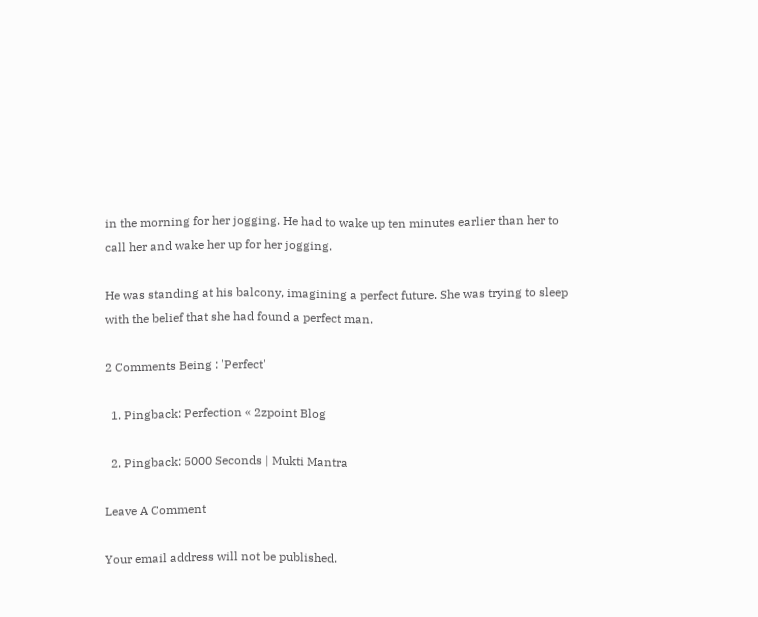in the morning for her jogging. He had to wake up ten minutes earlier than her to call her and wake her up for her jogging.

He was standing at his balcony, imagining a perfect future. She was trying to sleep with the belief that she had found a perfect man.

2 Comments Being : 'Perfect'

  1. Pingback: Perfection « 2zpoint Blog

  2. Pingback: 5000 Seconds | Mukti Mantra

Leave A Comment

Your email address will not be published.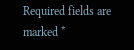Required fields are marked *